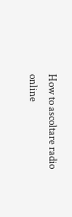How to ascoltare radio online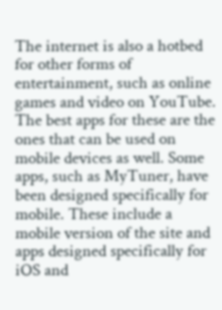The internet is also a hotbed for other forms of entertainment, such as online games and video on YouTube. The best apps for these are the ones that can be used on mobile devices as well. Some apps, such as MyTuner, have been designed specifically for mobile. These include a mobile version of the site and apps designed specifically for iOS and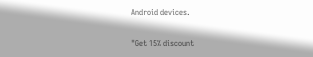Android devices.

"Get 15% discount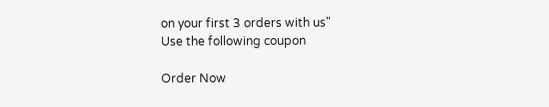on your first 3 orders with us"
Use the following coupon

Order Now